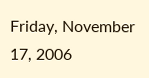Friday, November 17, 2006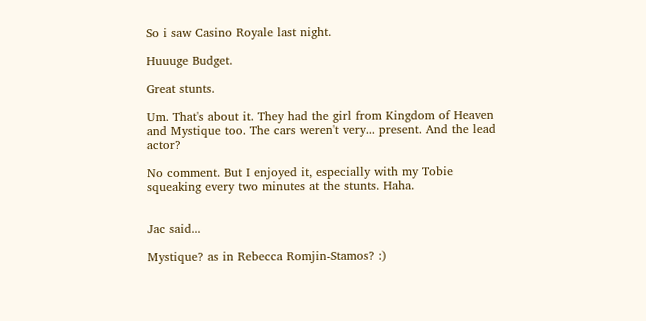So i saw Casino Royale last night.

Huuuge Budget.

Great stunts.

Um. That's about it. They had the girl from Kingdom of Heaven and Mystique too. The cars weren't very... present. And the lead actor?

No comment. But I enjoyed it, especially with my Tobie squeaking every two minutes at the stunts. Haha.


Jac said...

Mystique? as in Rebecca Romjin-Stamos? :)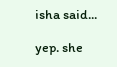isha said...

yep. she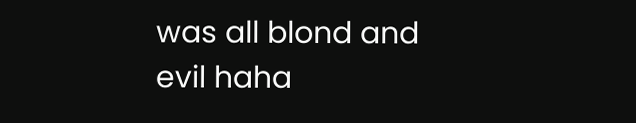was all blond and evil haha